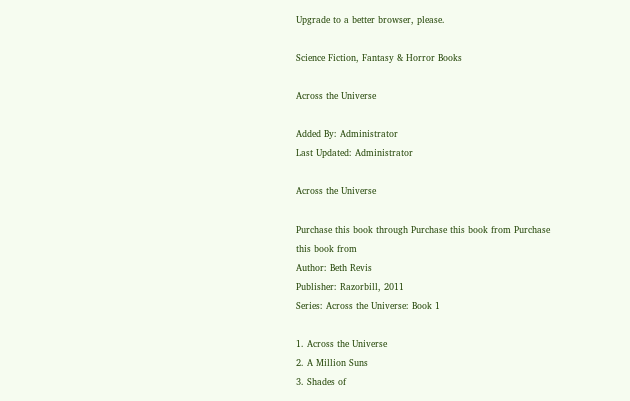Upgrade to a better browser, please.

Science Fiction, Fantasy & Horror Books

Across the Universe

Added By: Administrator
Last Updated: Administrator

Across the Universe

Purchase this book through Purchase this book from Purchase this book from
Author: Beth Revis
Publisher: Razorbill, 2011
Series: Across the Universe: Book 1

1. Across the Universe
2. A Million Suns
3. Shades of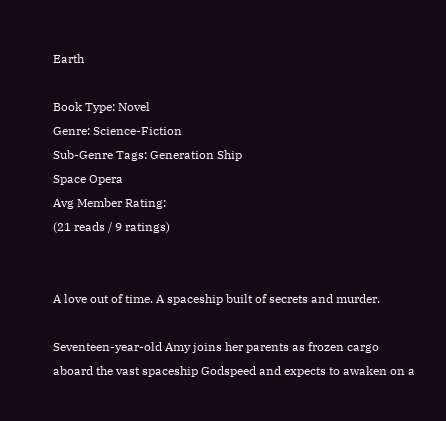Earth

Book Type: Novel
Genre: Science-Fiction
Sub-Genre Tags: Generation Ship
Space Opera
Avg Member Rating:
(21 reads / 9 ratings)


A love out of time. A spaceship built of secrets and murder.

Seventeen-year-old Amy joins her parents as frozen cargo aboard the vast spaceship Godspeed and expects to awaken on a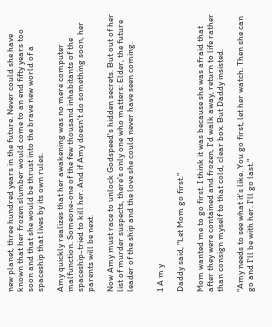new planet, three hundred years in the future. Never could she have known that her frozen slumber would come to an end fifty years too soon and that she would be thrust into the brave new world of a spaceship that lives by its own rules.

Amy quickly realizes that her awakening was no mere computer malfunction. Someone-one of the few thousand inhabitants of the spaceship-tried to kill her. And if Amy doesn't do something soon, her parents will be next.

Now Amy must race to unlock Godspeed's hidden secrets. But out of her list of murder suspects, there's only one who matters: Elder, the future leader of the ship and the love she could never have seen coming.


1 A m y

Daddy said, "Let Mom go first."

Mom wanted me to go first. I think it was because she was afraid that after they were contained and frozen, I'd walk away, return to life rather than consign myself to that cold, clear box. But Daddy insisted.

"Amy needs to see what it's like. You go first, let her watch. Then she can go and I'll be with her. I'll go last."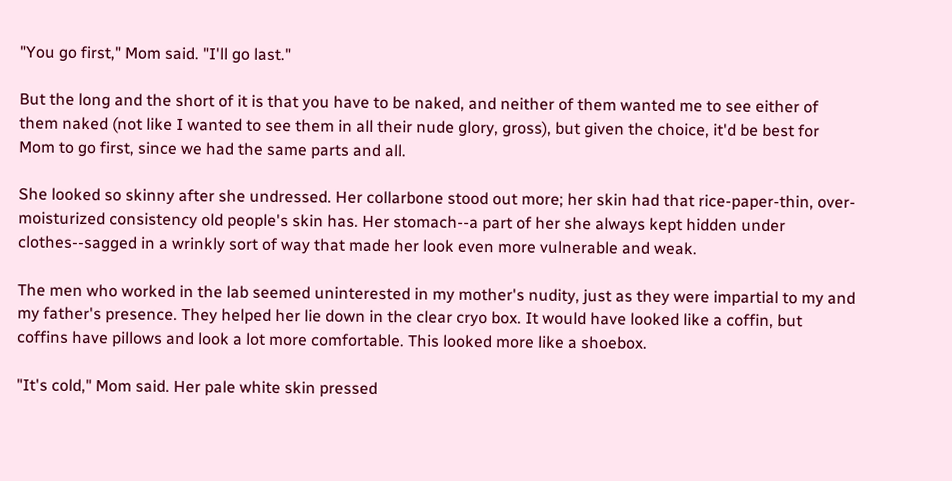"You go first," Mom said. "I'll go last."

But the long and the short of it is that you have to be naked, and neither of them wanted me to see either of them naked (not like I wanted to see them in all their nude glory, gross), but given the choice, it'd be best for Mom to go first, since we had the same parts and all.

She looked so skinny after she undressed. Her collarbone stood out more; her skin had that rice-paper-thin, over-moisturized consistency old people's skin has. Her stomach--a part of her she always kept hidden under clothes--sagged in a wrinkly sort of way that made her look even more vulnerable and weak.

The men who worked in the lab seemed uninterested in my mother's nudity, just as they were impartial to my and my father's presence. They helped her lie down in the clear cryo box. It would have looked like a coffin, but coffins have pillows and look a lot more comfortable. This looked more like a shoebox.

"It's cold," Mom said. Her pale white skin pressed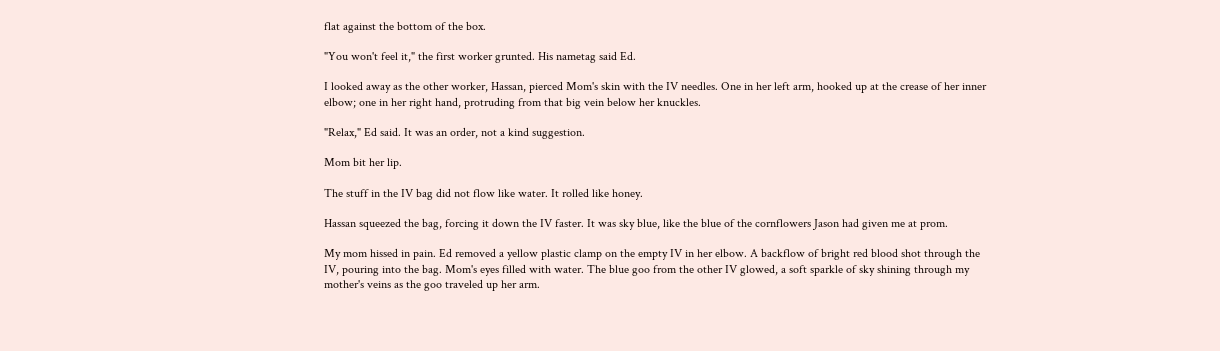flat against the bottom of the box.

"You won't feel it," the first worker grunted. His nametag said Ed.

I looked away as the other worker, Hassan, pierced Mom's skin with the IV needles. One in her left arm, hooked up at the crease of her inner elbow; one in her right hand, protruding from that big vein below her knuckles.

"Relax," Ed said. It was an order, not a kind suggestion.

Mom bit her lip.

The stuff in the IV bag did not flow like water. It rolled like honey.

Hassan squeezed the bag, forcing it down the IV faster. It was sky blue, like the blue of the cornflowers Jason had given me at prom.

My mom hissed in pain. Ed removed a yellow plastic clamp on the empty IV in her elbow. A backflow of bright red blood shot through the IV, pouring into the bag. Mom's eyes filled with water. The blue goo from the other IV glowed, a soft sparkle of sky shining through my mother's veins as the goo traveled up her arm.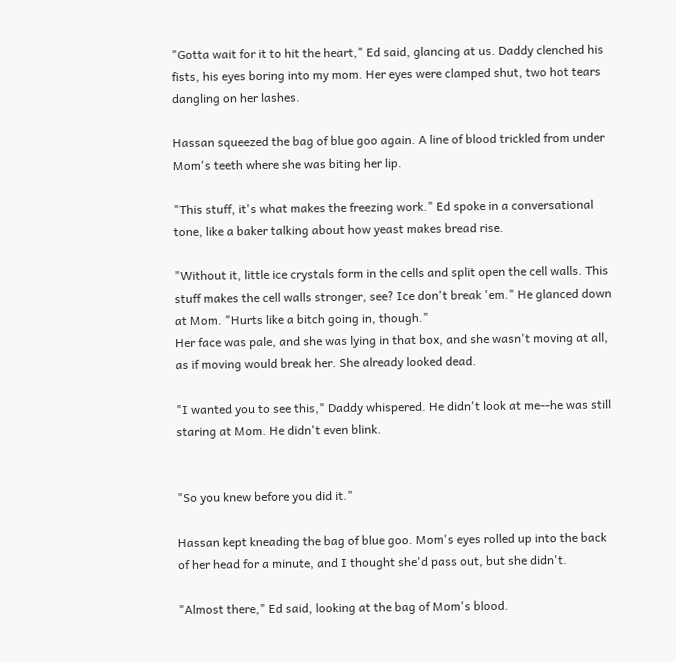"Gotta wait for it to hit the heart," Ed said, glancing at us. Daddy clenched his fists, his eyes boring into my mom. Her eyes were clamped shut, two hot tears dangling on her lashes.

Hassan squeezed the bag of blue goo again. A line of blood trickled from under Mom's teeth where she was biting her lip.

"This stuff, it's what makes the freezing work." Ed spoke in a conversational tone, like a baker talking about how yeast makes bread rise.

"Without it, little ice crystals form in the cells and split open the cell walls. This stuff makes the cell walls stronger, see? Ice don't break 'em." He glanced down at Mom. "Hurts like a bitch going in, though."
Her face was pale, and she was lying in that box, and she wasn't moving at all, as if moving would break her. She already looked dead.

"I wanted you to see this," Daddy whispered. He didn't look at me--he was still staring at Mom. He didn't even blink.


"So you knew before you did it."

Hassan kept kneading the bag of blue goo. Mom's eyes rolled up into the back of her head for a minute, and I thought she'd pass out, but she didn't.

"Almost there," Ed said, looking at the bag of Mom's blood.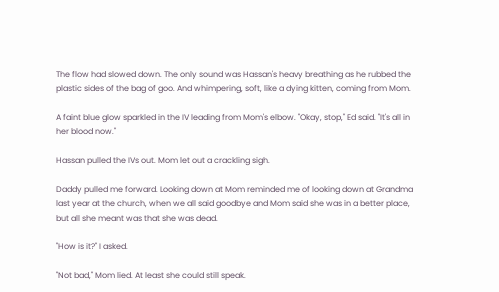The flow had slowed down. The only sound was Hassan's heavy breathing as he rubbed the plastic sides of the bag of goo. And whimpering, soft, like a dying kitten, coming from Mom.

A faint blue glow sparkled in the IV leading from Mom's elbow. "Okay, stop," Ed said. "It's all in her blood now."

Hassan pulled the IVs out. Mom let out a crackling sigh.

Daddy pulled me forward. Looking down at Mom reminded me of looking down at Grandma last year at the church, when we all said goodbye and Mom said she was in a better place, but all she meant was that she was dead.

"How is it?" I asked.

"Not bad," Mom lied. At least she could still speak.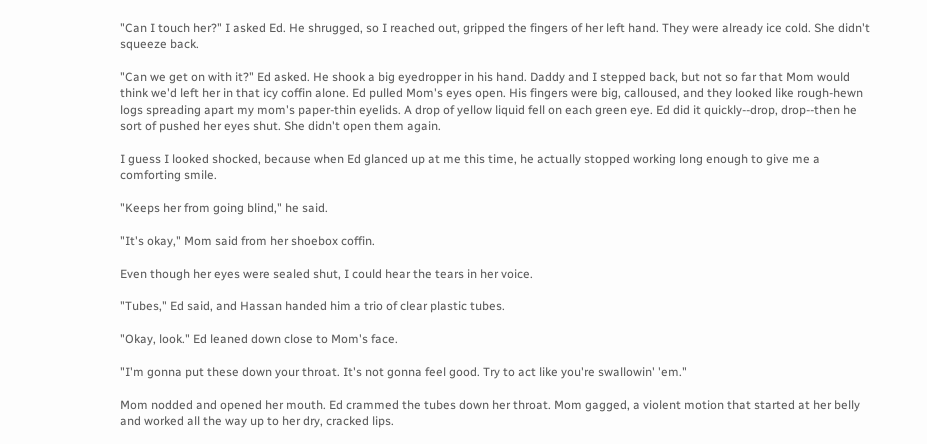"Can I touch her?" I asked Ed. He shrugged, so I reached out, gripped the fingers of her left hand. They were already ice cold. She didn't squeeze back.

"Can we get on with it?" Ed asked. He shook a big eyedropper in his hand. Daddy and I stepped back, but not so far that Mom would think we'd left her in that icy coffin alone. Ed pulled Mom's eyes open. His fingers were big, calloused, and they looked like rough-hewn logs spreading apart my mom's paper-thin eyelids. A drop of yellow liquid fell on each green eye. Ed did it quickly--drop, drop--then he sort of pushed her eyes shut. She didn't open them again.

I guess I looked shocked, because when Ed glanced up at me this time, he actually stopped working long enough to give me a comforting smile.

"Keeps her from going blind," he said.

"It's okay," Mom said from her shoebox coffin.

Even though her eyes were sealed shut, I could hear the tears in her voice.

"Tubes," Ed said, and Hassan handed him a trio of clear plastic tubes.

"Okay, look." Ed leaned down close to Mom's face.

"I'm gonna put these down your throat. It's not gonna feel good. Try to act like you're swallowin' 'em."

Mom nodded and opened her mouth. Ed crammed the tubes down her throat. Mom gagged, a violent motion that started at her belly and worked all the way up to her dry, cracked lips.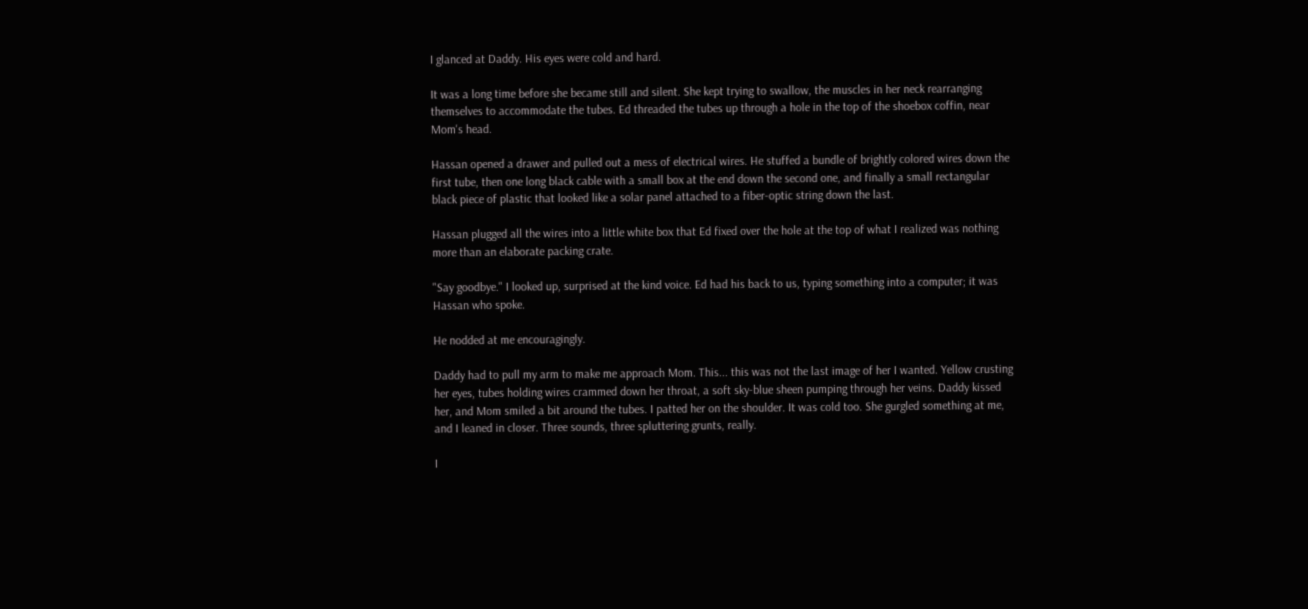I glanced at Daddy. His eyes were cold and hard.

It was a long time before she became still and silent. She kept trying to swallow, the muscles in her neck rearranging themselves to accommodate the tubes. Ed threaded the tubes up through a hole in the top of the shoebox coffin, near Mom's head.

Hassan opened a drawer and pulled out a mess of electrical wires. He stuffed a bundle of brightly colored wires down the first tube, then one long black cable with a small box at the end down the second one, and finally a small rectangular black piece of plastic that looked like a solar panel attached to a fiber-optic string down the last.

Hassan plugged all the wires into a little white box that Ed fixed over the hole at the top of what I realized was nothing more than an elaborate packing crate.

"Say goodbye." I looked up, surprised at the kind voice. Ed had his back to us, typing something into a computer; it was Hassan who spoke.

He nodded at me encouragingly.

Daddy had to pull my arm to make me approach Mom. This... this was not the last image of her I wanted. Yellow crusting her eyes, tubes holding wires crammed down her throat, a soft sky-blue sheen pumping through her veins. Daddy kissed her, and Mom smiled a bit around the tubes. I patted her on the shoulder. It was cold too. She gurgled something at me, and I leaned in closer. Three sounds, three spluttering grunts, really.

I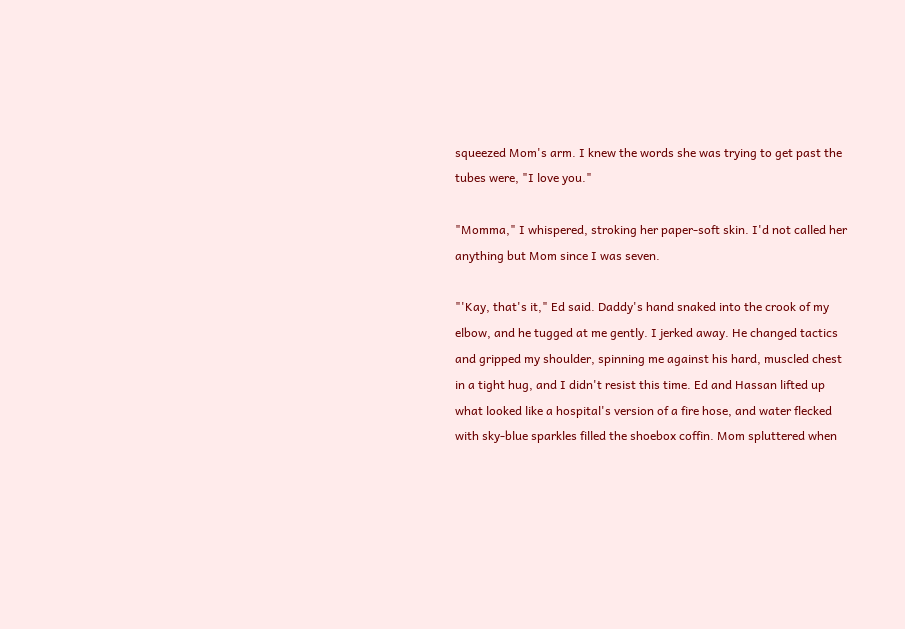squeezed Mom's arm. I knew the words she was trying to get past the tubes were, "I love you."

"Momma," I whispered, stroking her paper-soft skin. I'd not called her anything but Mom since I was seven.

"'Kay, that's it," Ed said. Daddy's hand snaked into the crook of my elbow, and he tugged at me gently. I jerked away. He changed tactics and gripped my shoulder, spinning me against his hard, muscled chest in a tight hug, and I didn't resist this time. Ed and Hassan lifted up what looked like a hospital's version of a fire hose, and water flecked with sky-blue sparkles filled the shoebox coffin. Mom spluttered when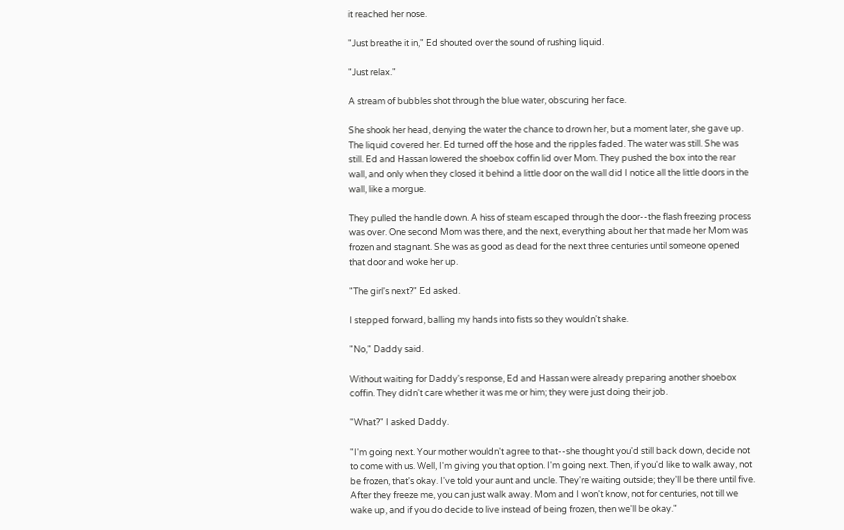it reached her nose.

"Just breathe it in," Ed shouted over the sound of rushing liquid.

"Just relax."

A stream of bubbles shot through the blue water, obscuring her face.

She shook her head, denying the water the chance to drown her, but a moment later, she gave up. The liquid covered her. Ed turned off the hose and the ripples faded. The water was still. She was still. Ed and Hassan lowered the shoebox coffin lid over Mom. They pushed the box into the rear wall, and only when they closed it behind a little door on the wall did I notice all the little doors in the wall, like a morgue.

They pulled the handle down. A hiss of steam escaped through the door--the flash freezing process was over. One second Mom was there, and the next, everything about her that made her Mom was frozen and stagnant. She was as good as dead for the next three centuries until someone opened that door and woke her up.

"The girl's next?" Ed asked.

I stepped forward, balling my hands into fists so they wouldn't shake.

"No," Daddy said.

Without waiting for Daddy's response, Ed and Hassan were already preparing another shoebox coffin. They didn't care whether it was me or him; they were just doing their job.

"What?" I asked Daddy.

"I'm going next. Your mother wouldn't agree to that--she thought you'd still back down, decide not to come with us. Well, I'm giving you that option. I'm going next. Then, if you'd like to walk away, not be frozen, that's okay. I've told your aunt and uncle. They're waiting outside; they'll be there until five. After they freeze me, you can just walk away. Mom and I won't know, not for centuries, not till we wake up, and if you do decide to live instead of being frozen, then we'll be okay."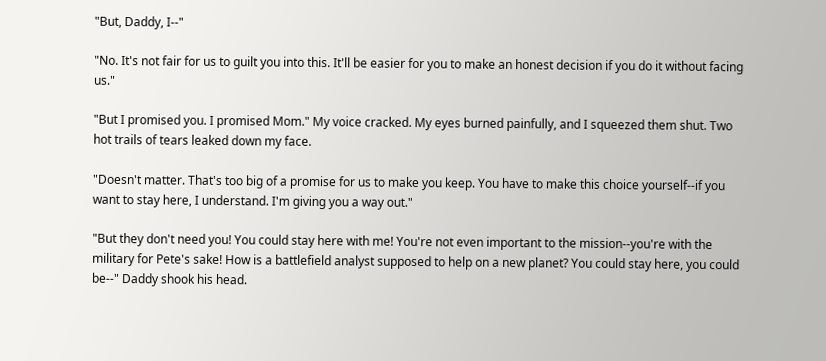"But, Daddy, I--"

"No. It's not fair for us to guilt you into this. It'll be easier for you to make an honest decision if you do it without facing us."

"But I promised you. I promised Mom." My voice cracked. My eyes burned painfully, and I squeezed them shut. Two hot trails of tears leaked down my face.

"Doesn't matter. That's too big of a promise for us to make you keep. You have to make this choice yourself--if you want to stay here, I understand. I'm giving you a way out."

"But they don't need you! You could stay here with me! You're not even important to the mission--you're with the military for Pete's sake! How is a battlefield analyst supposed to help on a new planet? You could stay here, you could be--" Daddy shook his head.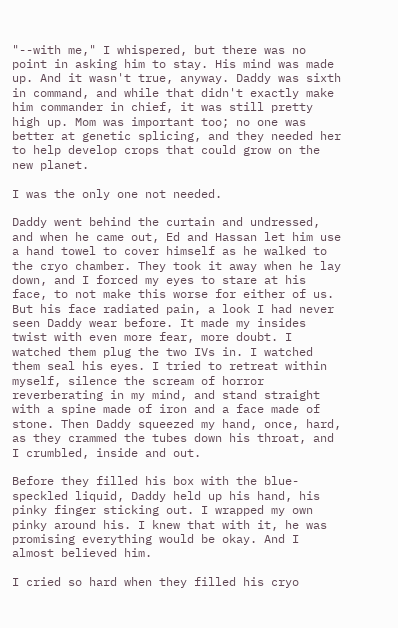"--with me," I whispered, but there was no point in asking him to stay. His mind was made up. And it wasn't true, anyway. Daddy was sixth in command, and while that didn't exactly make him commander in chief, it was still pretty high up. Mom was important too; no one was better at genetic splicing, and they needed her to help develop crops that could grow on the new planet.

I was the only one not needed.

Daddy went behind the curtain and undressed, and when he came out, Ed and Hassan let him use a hand towel to cover himself as he walked to the cryo chamber. They took it away when he lay down, and I forced my eyes to stare at his face, to not make this worse for either of us. But his face radiated pain, a look I had never seen Daddy wear before. It made my insides twist with even more fear, more doubt. I watched them plug the two IVs in. I watched them seal his eyes. I tried to retreat within myself, silence the scream of horror reverberating in my mind, and stand straight with a spine made of iron and a face made of stone. Then Daddy squeezed my hand, once, hard, as they crammed the tubes down his throat, and I crumbled, inside and out.

Before they filled his box with the blue-speckled liquid, Daddy held up his hand, his pinky finger sticking out. I wrapped my own pinky around his. I knew that with it, he was promising everything would be okay. And I almost believed him.

I cried so hard when they filled his cryo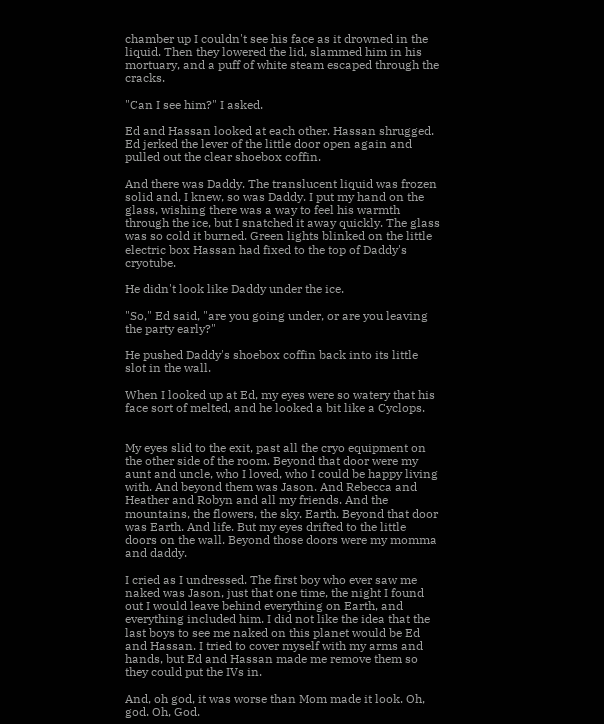chamber up I couldn't see his face as it drowned in the liquid. Then they lowered the lid, slammed him in his mortuary, and a puff of white steam escaped through the cracks.

"Can I see him?" I asked.

Ed and Hassan looked at each other. Hassan shrugged. Ed jerked the lever of the little door open again and pulled out the clear shoebox coffin.

And there was Daddy. The translucent liquid was frozen solid and, I knew, so was Daddy. I put my hand on the glass, wishing there was a way to feel his warmth through the ice, but I snatched it away quickly. The glass was so cold it burned. Green lights blinked on the little electric box Hassan had fixed to the top of Daddy's cryotube.

He didn't look like Daddy under the ice.

"So," Ed said, "are you going under, or are you leaving the party early?"

He pushed Daddy's shoebox coffin back into its little slot in the wall.

When I looked up at Ed, my eyes were so watery that his face sort of melted, and he looked a bit like a Cyclops.


My eyes slid to the exit, past all the cryo equipment on the other side of the room. Beyond that door were my aunt and uncle, who I loved, who I could be happy living with. And beyond them was Jason. And Rebecca and Heather and Robyn and all my friends. And the mountains, the flowers, the sky. Earth. Beyond that door was Earth. And life. But my eyes drifted to the little doors on the wall. Beyond those doors were my momma and daddy.

I cried as I undressed. The first boy who ever saw me naked was Jason, just that one time, the night I found out I would leave behind everything on Earth, and everything included him. I did not like the idea that the last boys to see me naked on this planet would be Ed and Hassan. I tried to cover myself with my arms and hands, but Ed and Hassan made me remove them so they could put the IVs in.

And, oh god, it was worse than Mom made it look. Oh, god. Oh, God.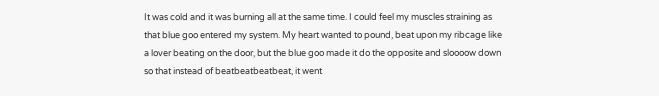It was cold and it was burning all at the same time. I could feel my muscles straining as that blue goo entered my system. My heart wanted to pound, beat upon my ribcage like a lover beating on the door, but the blue goo made it do the opposite and sloooow down so that instead of beatbeatbeatbeat, it went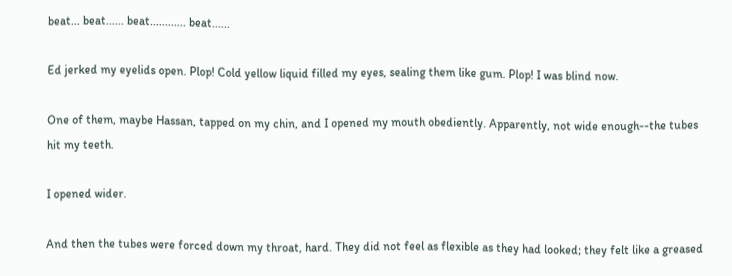beat... beat...... beat............ beat......

Ed jerked my eyelids open. Plop! Cold yellow liquid filled my eyes, sealing them like gum. Plop! I was blind now.

One of them, maybe Hassan, tapped on my chin, and I opened my mouth obediently. Apparently, not wide enough--the tubes hit my teeth.

I opened wider.

And then the tubes were forced down my throat, hard. They did not feel as flexible as they had looked; they felt like a greased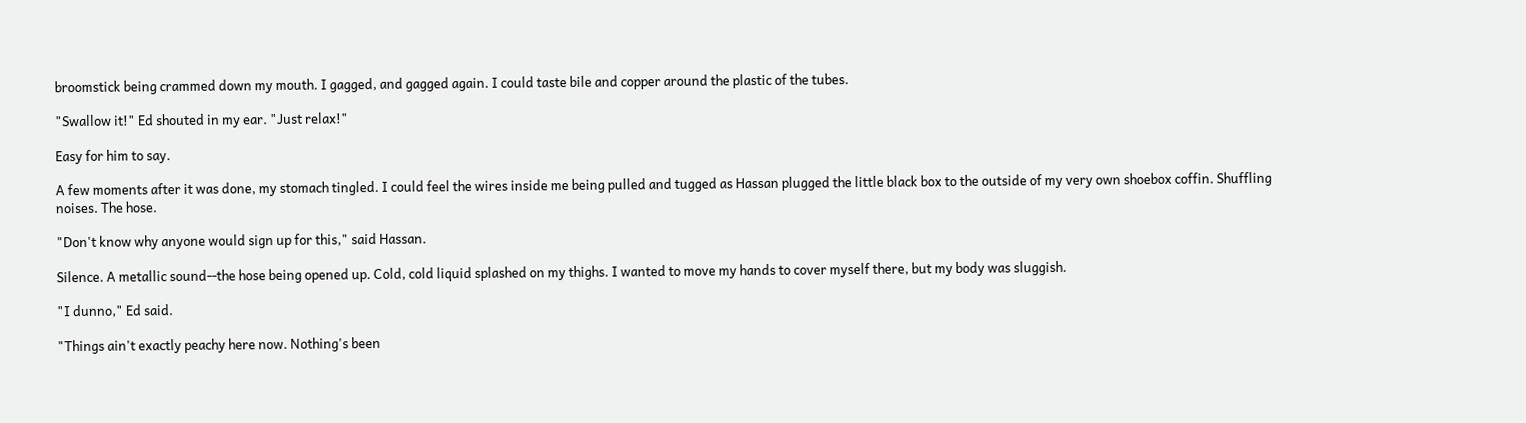broomstick being crammed down my mouth. I gagged, and gagged again. I could taste bile and copper around the plastic of the tubes.

"Swallow it!" Ed shouted in my ear. "Just relax!"

Easy for him to say.

A few moments after it was done, my stomach tingled. I could feel the wires inside me being pulled and tugged as Hassan plugged the little black box to the outside of my very own shoebox coffin. Shuffling noises. The hose.

"Don't know why anyone would sign up for this," said Hassan.

Silence. A metallic sound--the hose being opened up. Cold, cold liquid splashed on my thighs. I wanted to move my hands to cover myself there, but my body was sluggish.

"I dunno," Ed said.

"Things ain't exactly peachy here now. Nothing's been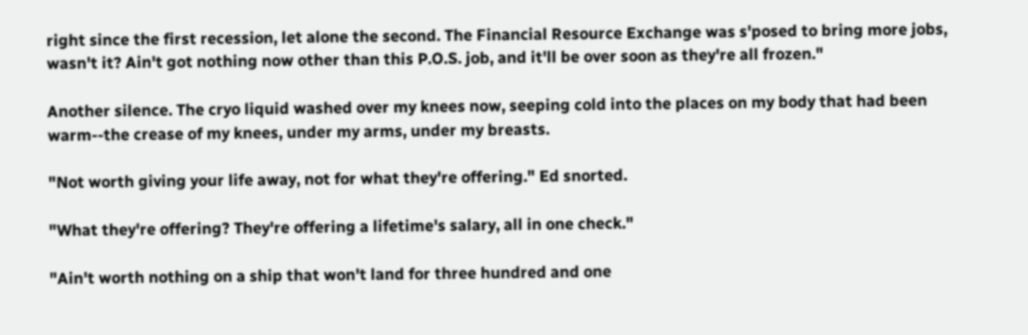right since the first recession, let alone the second. The Financial Resource Exchange was s'posed to bring more jobs, wasn't it? Ain't got nothing now other than this P.O.S. job, and it'll be over soon as they're all frozen."

Another silence. The cryo liquid washed over my knees now, seeping cold into the places on my body that had been warm--the crease of my knees, under my arms, under my breasts.

"Not worth giving your life away, not for what they're offering." Ed snorted.

"What they're offering? They're offering a lifetime's salary, all in one check."

"Ain't worth nothing on a ship that won't land for three hundred and one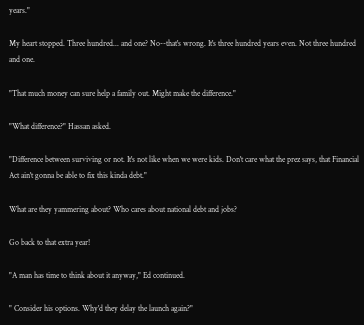years."

My heart stopped. Three hundred... and one? No--that's wrong. It's three hundred years even. Not three hundred and one.

"That much money can sure help a family out. Might make the difference."

"What difference?" Hassan asked.

"Difference between surviving or not. It's not like when we were kids. Don't care what the prez says, that Financial Act ain't gonna be able to fix this kinda debt."

What are they yammering about? Who cares about national debt and jobs?

Go back to that extra year!

"A man has time to think about it anyway," Ed continued.

" Consider his options. Why'd they delay the launch again?"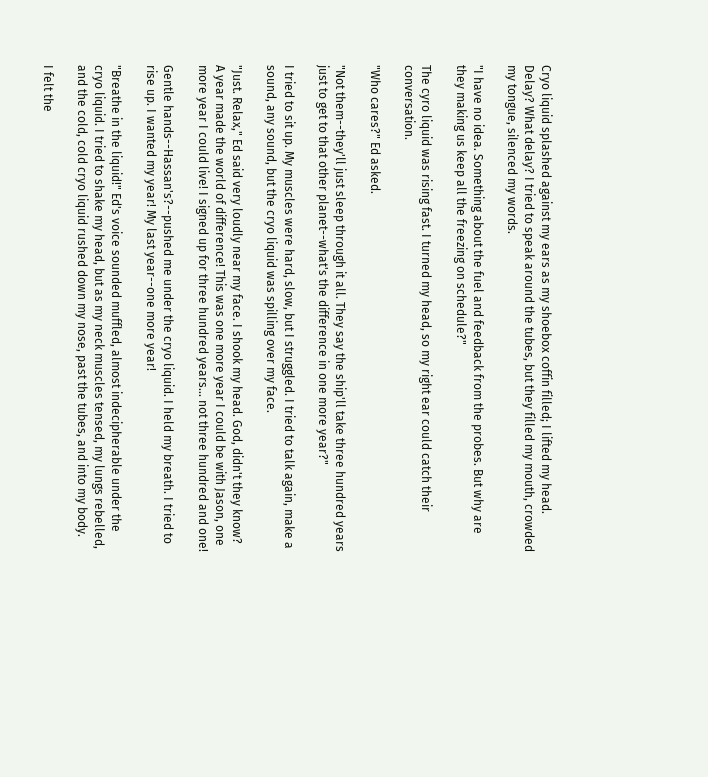Cryo liquid splashed against my ears as my shoebox coffin filled; I lifted my head. Delay? What delay? I tried to speak around the tubes, but they filled my mouth, crowded my tongue, silenced my words.

"I have no idea. Something about the fuel and feedback from the probes. But why are they making us keep all the freezing on schedule?"

The cyro liquid was rising fast. I turned my head, so my right ear could catch their conversation.

"Who cares?" Ed asked.

"Not them--they'll just sleep through it all. They say the ship'll take three hundred years just to get to that other planet--what's the difference in one more year?"

I tried to sit up. My muscles were hard, slow, but I struggled. I tried to talk again, make a sound, any sound, but the cryo liquid was spilling over my face.

"Just. Relax," Ed said very loudly near my face. I shook my head. God, didn't they know? A year made the world of difference! This was one more year I could be with Jason, one more year I could live! I signed up for three hundred years... not three hundred and one!

Gentle hands--Hassan's?--pushed me under the cryo liquid. I held my breath. I tried to rise up. I wanted my year! My last year--one more year!

"Breathe in the liquid!" Ed's voice sounded muffled, almost indecipherable under the cryo liquid. I tried to shake my head, but as my neck muscles tensed, my lungs rebelled, and the cold, cold cryo liquid rushed down my nose, past the tubes, and into my body.

I felt the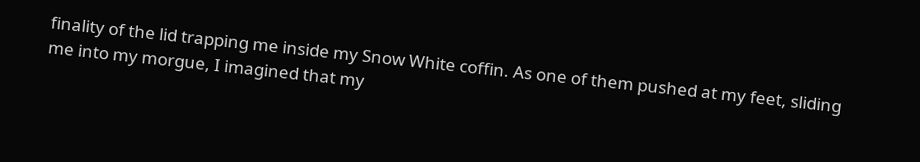finality of the lid trapping me inside my Snow White coffin. As one of them pushed at my feet, sliding me into my morgue, I imagined that my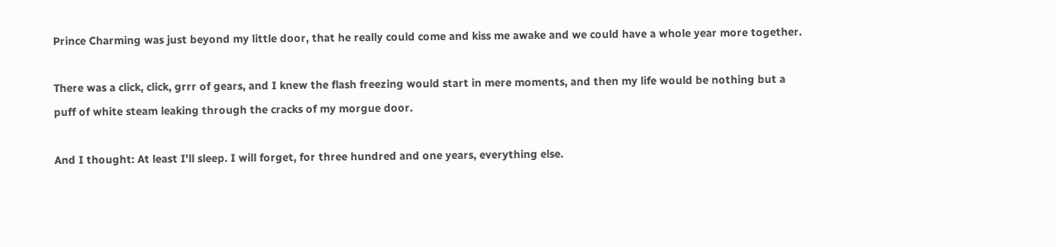Prince Charming was just beyond my little door, that he really could come and kiss me awake and we could have a whole year more together.

There was a click, click, grrr of gears, and I knew the flash freezing would start in mere moments, and then my life would be nothing but a puff of white steam leaking through the cracks of my morgue door.

And I thought: At least I'll sleep. I will forget, for three hundred and one years, everything else.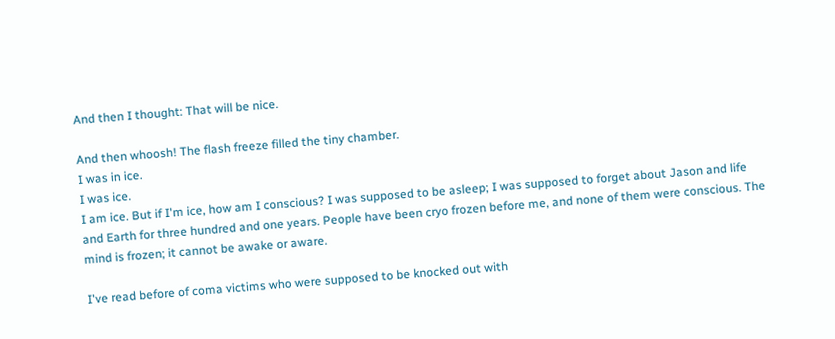And then I thought: That will be nice.

And then whoosh! The flash freeze filled the tiny chamber.
I was in ice.
I was ice.
I am ice. But if I'm ice, how am I conscious? I was supposed to be asleep; I was supposed to forget about Jason and life and Earth for three hundred and one years. People have been cryo frozen before me, and none of them were conscious. The mind is frozen; it cannot be awake or aware.

I've read before of coma victims who were supposed to be knocked out with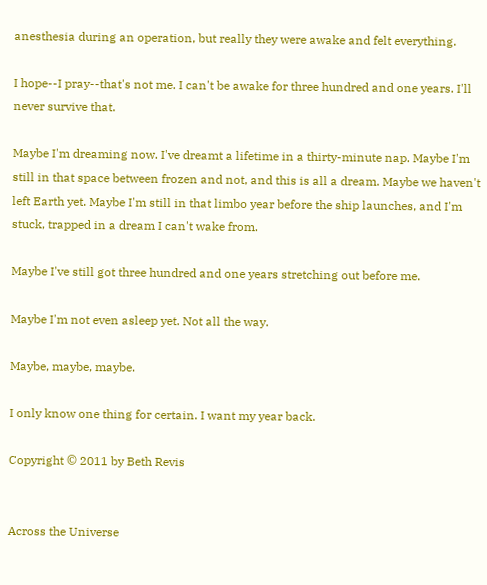anesthesia during an operation, but really they were awake and felt everything.

I hope--I pray--that's not me. I can't be awake for three hundred and one years. I'll never survive that.

Maybe I'm dreaming now. I've dreamt a lifetime in a thirty-minute nap. Maybe I'm still in that space between frozen and not, and this is all a dream. Maybe we haven't left Earth yet. Maybe I'm still in that limbo year before the ship launches, and I'm stuck, trapped in a dream I can't wake from.

Maybe I've still got three hundred and one years stretching out before me.

Maybe I'm not even asleep yet. Not all the way.

Maybe, maybe, maybe.

I only know one thing for certain. I want my year back.

Copyright © 2011 by Beth Revis


Across the Universe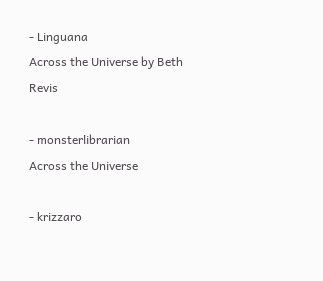- Linguana
Across the Universe by Beth Revis

- monsterlibrarian
Across the Universe

- krizzaro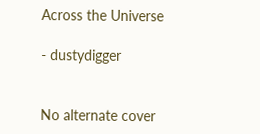Across the Universe

- dustydigger


No alternate cover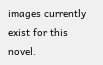images currently exist for this novel.